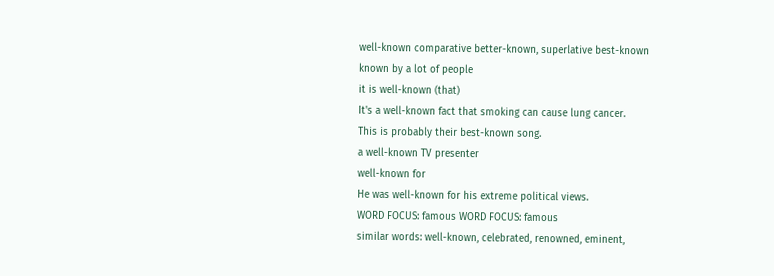well-known comparative better-known, superlative best-known
known by a lot of people
it is well-known (that)
It's a well-known fact that smoking can cause lung cancer.
This is probably their best-known song.
a well-known TV presenter
well-known for
He was well-known for his extreme political views.
WORD FOCUS: famous WORD FOCUS: famous
similar words: well-known, celebrated, renowned, eminent,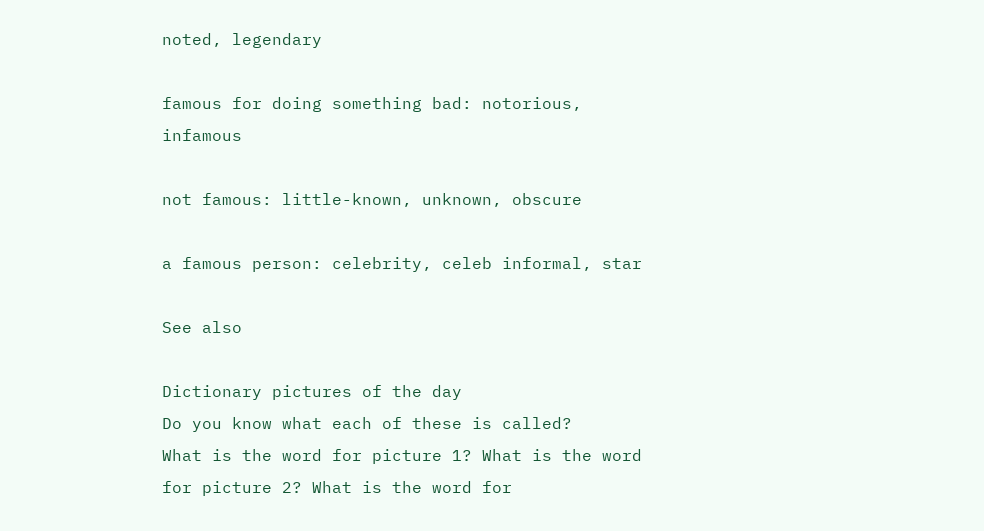noted, legendary

famous for doing something bad: notorious, infamous

not famous: little-known, unknown, obscure

a famous person: celebrity, celeb informal, star

See also

Dictionary pictures of the day
Do you know what each of these is called?
What is the word for picture 1? What is the word for picture 2? What is the word for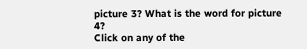picture 3? What is the word for picture 4?
Click on any of the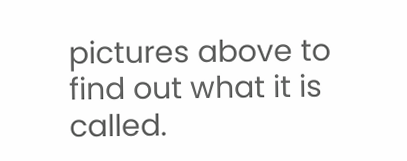pictures above to find out what it is called.